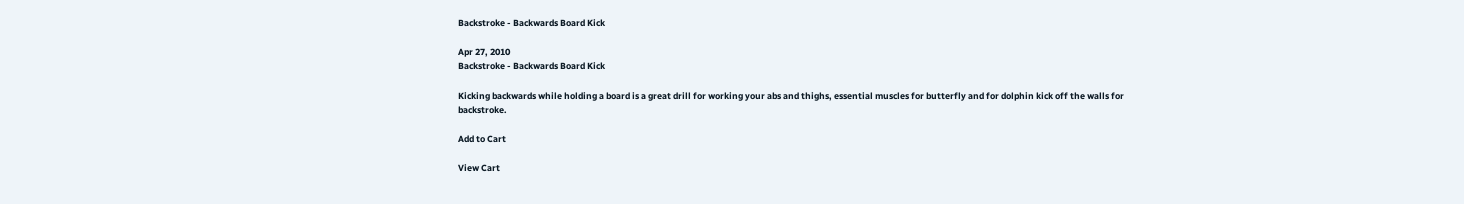Backstroke - Backwards Board Kick

Apr 27, 2010
Backstroke - Backwards Board Kick

Kicking backwards while holding a board is a great drill for working your abs and thighs, essential muscles for butterfly and for dolphin kick off the walls for backstroke.

Add to Cart

View Cart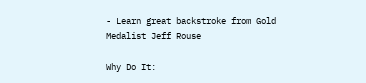- Learn great backstroke from Gold Medalist Jeff Rouse

Why Do It: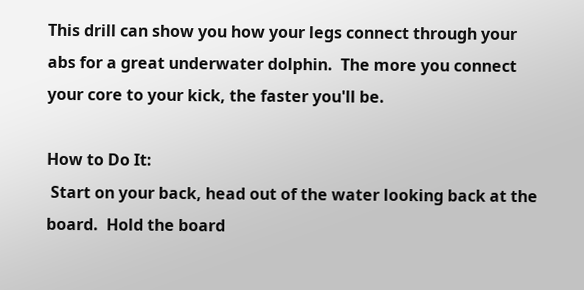This drill can show you how your legs connect through your abs for a great underwater dolphin.  The more you connect your core to your kick, the faster you'll be.

How to Do It:
 Start on your back, head out of the water looking back at the board.  Hold the board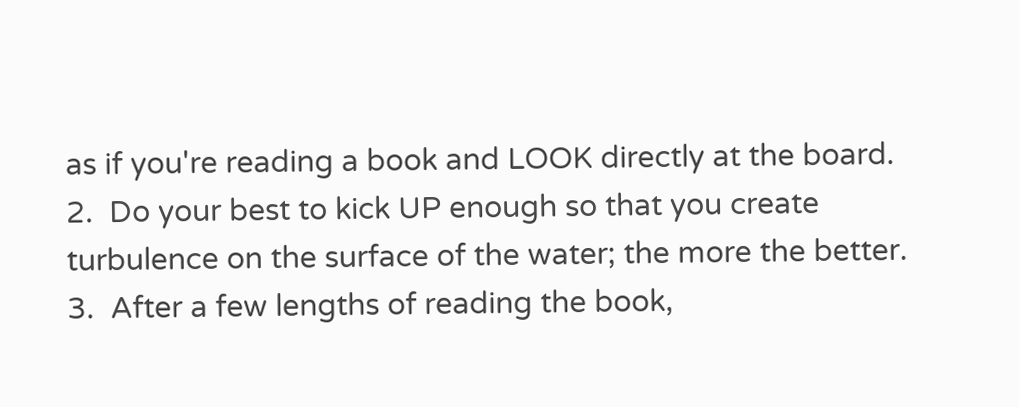as if you're reading a book and LOOK directly at the board.
2.  Do your best to kick UP enough so that you create turbulence on the surface of the water; the more the better.
3.  After a few lengths of reading the book,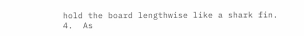hold the board lengthwise like a shark fin.
4.  As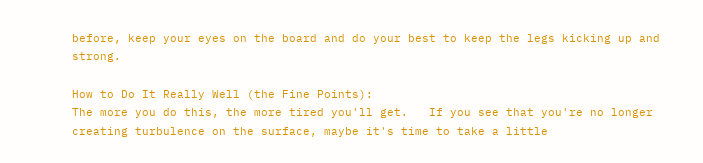before, keep your eyes on the board and do your best to keep the legs kicking up and strong.

How to Do It Really Well (the Fine Points):
The more you do this, the more tired you'll get.   If you see that you're no longer creating turbulence on the surface, maybe it's time to take a little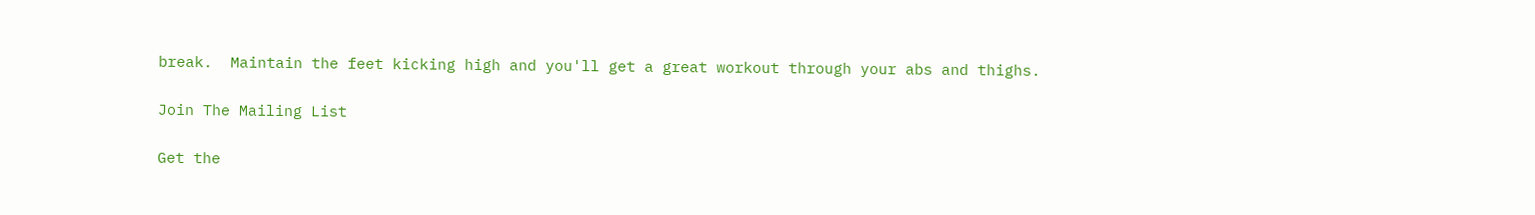break.  Maintain the feet kicking high and you'll get a great workout through your abs and thighs.

Join The Mailing List

Get the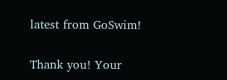latest from GoSwim!

Thank you! Your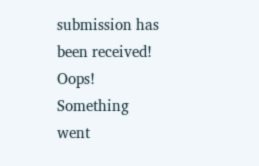submission has been received!
Oops! Something went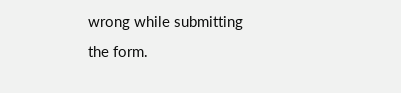wrong while submitting the form.